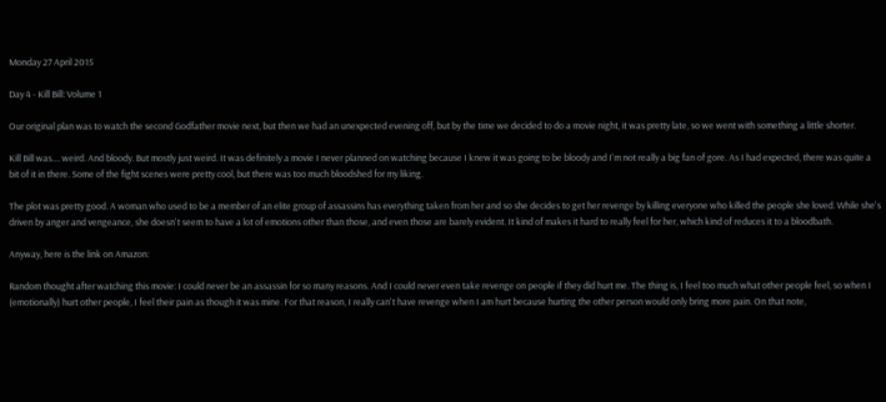Monday 27 April 2015

Day 4 - Kill Bill: Volume 1

Our original plan was to watch the second Godfather movie next, but then we had an unexpected evening off, but by the time we decided to do a movie night, it was pretty late, so we went with something a little shorter.

Kill Bill was.... weird. And bloody. But mostly just weird. It was definitely a movie I never planned on watching because I knew it was going to be bloody and I'm not really a big fan of gore. As I had expected, there was quite a bit of it in there. Some of the fight scenes were pretty cool, but there was too much bloodshed for my liking.

The plot was pretty good. A woman who used to be a member of an elite group of assassins has everything taken from her and so she decides to get her revenge by killing everyone who killed the people she loved. While she's driven by anger and vengeance, she doesn't seem to have a lot of emotions other than those, and even those are barely evident. It kind of makes it hard to really feel for her, which kind of reduces it to a bloodbath.

Anyway, here is the link on Amazon:

Random thought after watching this movie: I could never be an assassin for so many reasons. And I could never even take revenge on people if they did hurt me. The thing is, I feel too much what other people feel, so when I (emotionally) hurt other people, I feel their pain as though it was mine. For that reason, I really can't have revenge when I am hurt because hurting the other person would only bring more pain. On that note,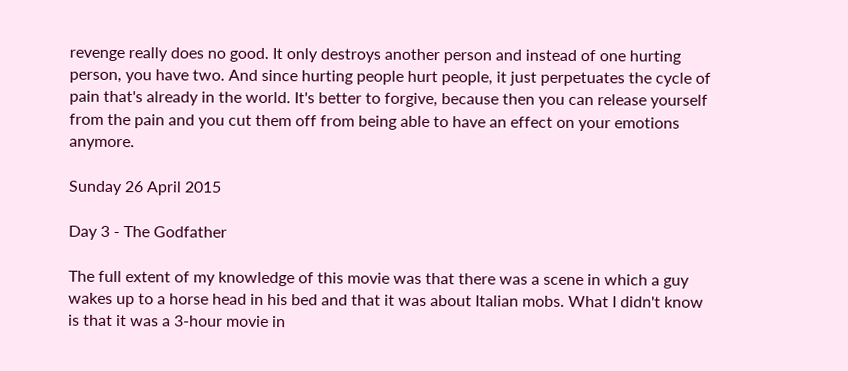revenge really does no good. It only destroys another person and instead of one hurting person, you have two. And since hurting people hurt people, it just perpetuates the cycle of pain that's already in the world. It's better to forgive, because then you can release yourself from the pain and you cut them off from being able to have an effect on your emotions anymore.

Sunday 26 April 2015

Day 3 - The Godfather

The full extent of my knowledge of this movie was that there was a scene in which a guy wakes up to a horse head in his bed and that it was about Italian mobs. What I didn't know is that it was a 3-hour movie in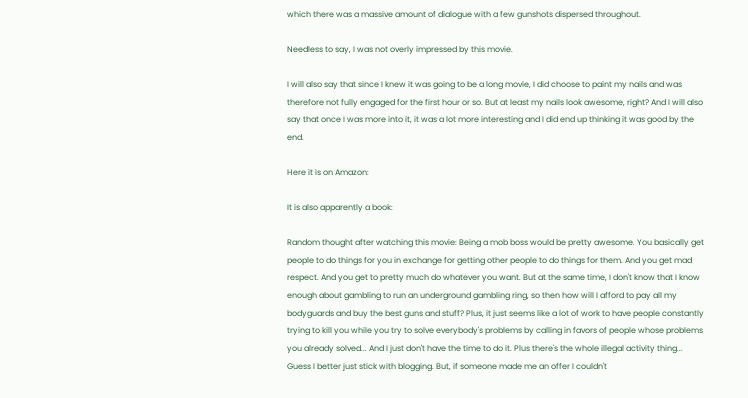which there was a massive amount of dialogue with a few gunshots dispersed throughout.

Needless to say, I was not overly impressed by this movie.

I will also say that since I knew it was going to be a long movie, I did choose to paint my nails and was therefore not fully engaged for the first hour or so. But at least my nails look awesome, right? And I will also say that once I was more into it, it was a lot more interesting and I did end up thinking it was good by the end.

Here it is on Amazon:

It is also apparently a book:

Random thought after watching this movie: Being a mob boss would be pretty awesome. You basically get people to do things for you in exchange for getting other people to do things for them. And you get mad respect. And you get to pretty much do whatever you want. But at the same time, I don't know that I know enough about gambling to run an underground gambling ring, so then how will I afford to pay all my bodyguards and buy the best guns and stuff? Plus, it just seems like a lot of work to have people constantly trying to kill you while you try to solve everybody's problems by calling in favors of people whose problems you already solved... And I just don't have the time to do it. Plus there's the whole illegal activity thing... Guess I better just stick with blogging. But, if someone made me an offer I couldn't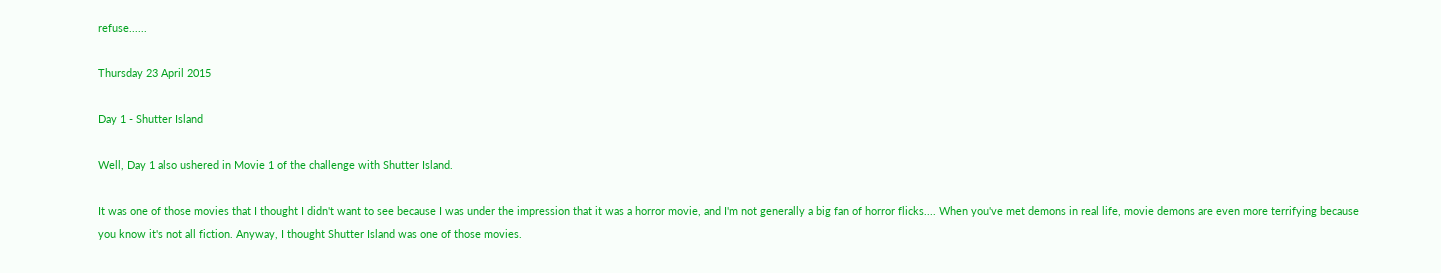refuse......

Thursday 23 April 2015

Day 1 - Shutter Island

Well, Day 1 also ushered in Movie 1 of the challenge with Shutter Island.

It was one of those movies that I thought I didn't want to see because I was under the impression that it was a horror movie, and I'm not generally a big fan of horror flicks.... When you've met demons in real life, movie demons are even more terrifying because you know it's not all fiction. Anyway, I thought Shutter Island was one of those movies.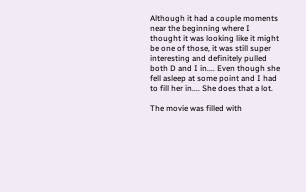Although it had a couple moments near the beginning where I thought it was looking like it might be one of those, it was still super interesting and definitely pulled both D and I in.... Even though she fell asleep at some point and I had to fill her in.... She does that a lot.

The movie was filled with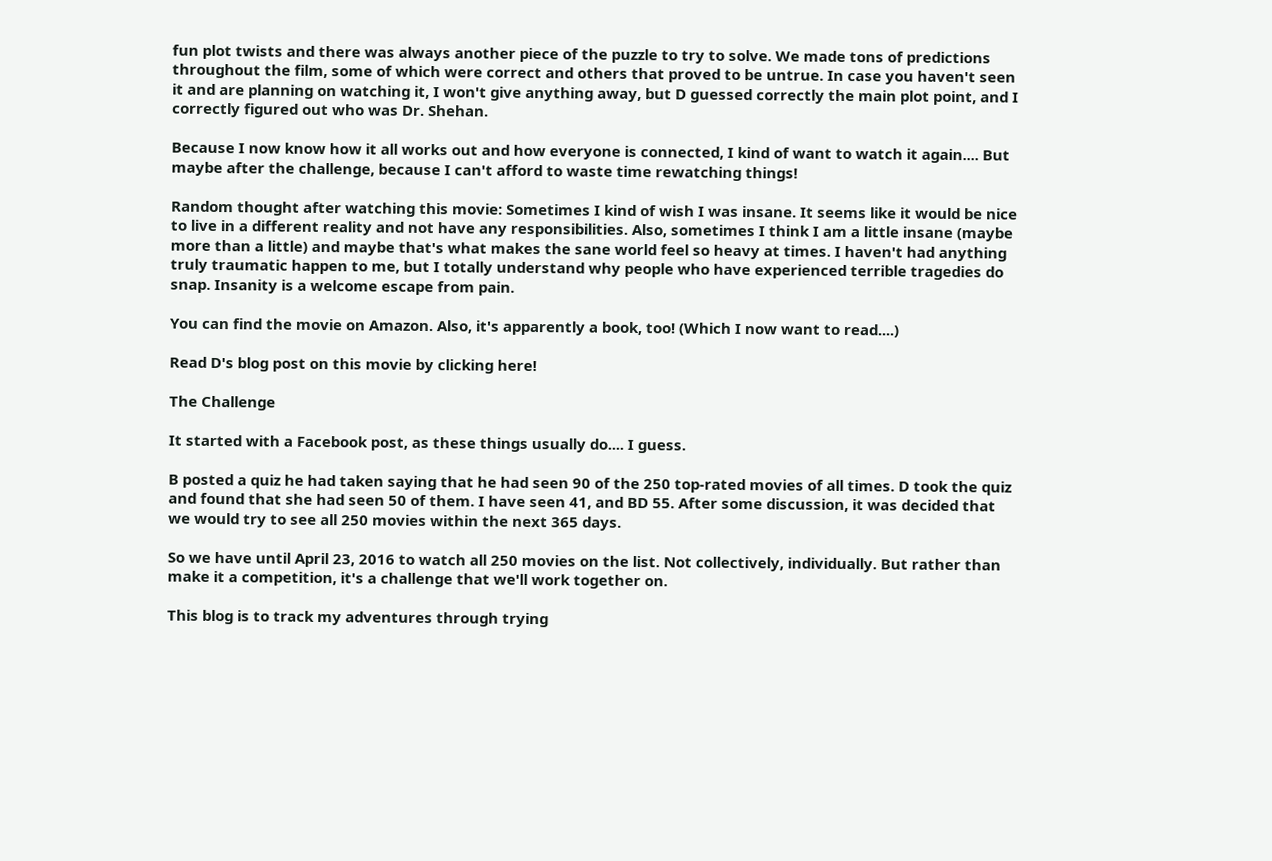fun plot twists and there was always another piece of the puzzle to try to solve. We made tons of predictions throughout the film, some of which were correct and others that proved to be untrue. In case you haven't seen it and are planning on watching it, I won't give anything away, but D guessed correctly the main plot point, and I correctly figured out who was Dr. Shehan.

Because I now know how it all works out and how everyone is connected, I kind of want to watch it again.... But maybe after the challenge, because I can't afford to waste time rewatching things!

Random thought after watching this movie: Sometimes I kind of wish I was insane. It seems like it would be nice to live in a different reality and not have any responsibilities. Also, sometimes I think I am a little insane (maybe more than a little) and maybe that's what makes the sane world feel so heavy at times. I haven't had anything truly traumatic happen to me, but I totally understand why people who have experienced terrible tragedies do snap. Insanity is a welcome escape from pain.

You can find the movie on Amazon. Also, it's apparently a book, too! (Which I now want to read....)

Read D's blog post on this movie by clicking here!

The Challenge

It started with a Facebook post, as these things usually do.... I guess.

B posted a quiz he had taken saying that he had seen 90 of the 250 top-rated movies of all times. D took the quiz and found that she had seen 50 of them. I have seen 41, and BD 55. After some discussion, it was decided that we would try to see all 250 movies within the next 365 days.

So we have until April 23, 2016 to watch all 250 movies on the list. Not collectively, individually. But rather than make it a competition, it's a challenge that we'll work together on.

This blog is to track my adventures through trying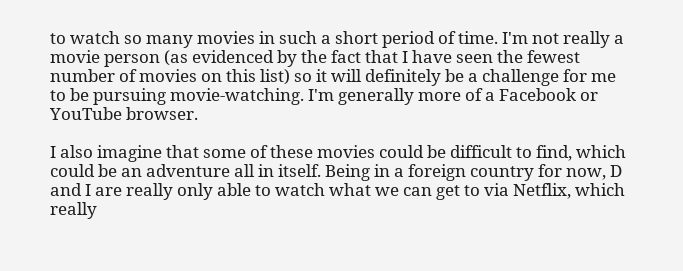to watch so many movies in such a short period of time. I'm not really a movie person (as evidenced by the fact that I have seen the fewest number of movies on this list) so it will definitely be a challenge for me to be pursuing movie-watching. I'm generally more of a Facebook or YouTube browser.

I also imagine that some of these movies could be difficult to find, which could be an adventure all in itself. Being in a foreign country for now, D and I are really only able to watch what we can get to via Netflix, which really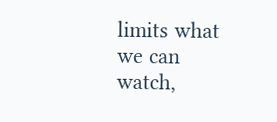limits what we can watch,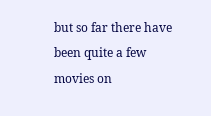but so far there have been quite a few movies on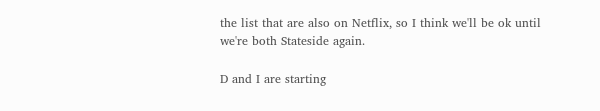the list that are also on Netflix, so I think we'll be ok until we're both Stateside again.

D and I are starting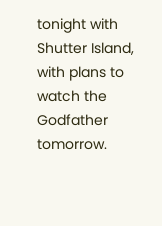tonight with Shutter Island, with plans to watch the Godfather tomorrow.